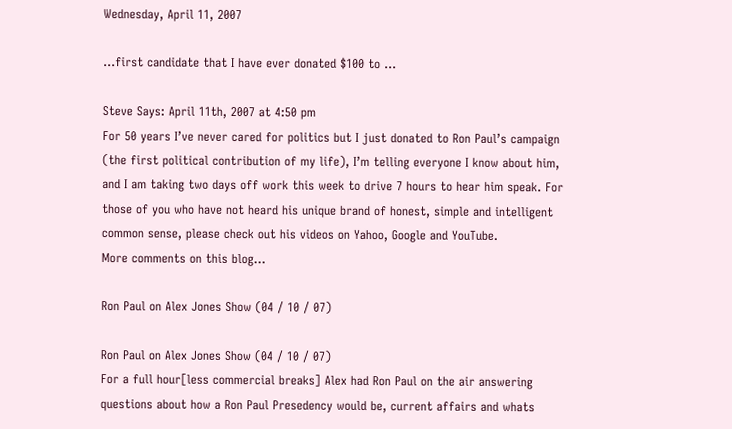Wednesday, April 11, 2007

...first candidate that I have ever donated $100 to ...

Steve Says: April 11th, 2007 at 4:50 pm
For 50 years I’ve never cared for politics but I just donated to Ron Paul’s campaign (the first political contribution of my life), I’m telling everyone I know about him, and I am taking two days off work this week to drive 7 hours to hear him speak. For those of you who have not heard his unique brand of honest, simple and intelligent common sense, please check out his videos on Yahoo, Google and YouTube.
More comments on this blog...

Ron Paul on Alex Jones Show (04 / 10 / 07)

Ron Paul on Alex Jones Show (04 / 10 / 07)
For a full hour[less commercial breaks] Alex had Ron Paul on the air answering questions about how a Ron Paul Presedency would be, current affairs and whats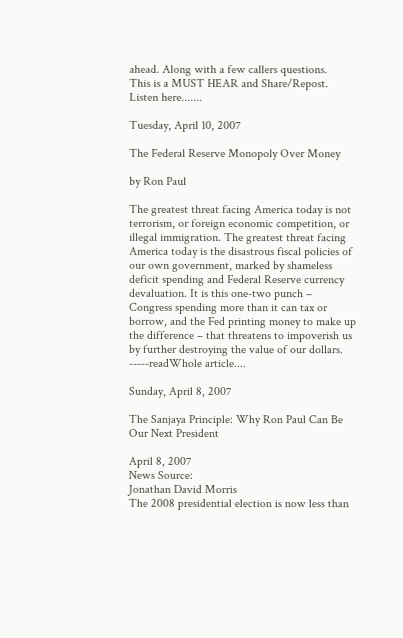ahead. Along with a few callers questions.
This is a MUST HEAR and Share/Repost.
Listen here.......

Tuesday, April 10, 2007

The Federal Reserve Monopoly Over Money

by Ron Paul

The greatest threat facing America today is not terrorism, or foreign economic competition, or illegal immigration. The greatest threat facing America today is the disastrous fiscal policies of our own government, marked by shameless deficit spending and Federal Reserve currency devaluation. It is this one-two punch – Congress spending more than it can tax or borrow, and the Fed printing money to make up the difference – that threatens to impoverish us by further destroying the value of our dollars. -----readWhole article....

Sunday, April 8, 2007

The Sanjaya Principle: Why Ron Paul Can Be Our Next President

April 8, 2007
News Source:
Jonathan David Morris
The 2008 presidential election is now less than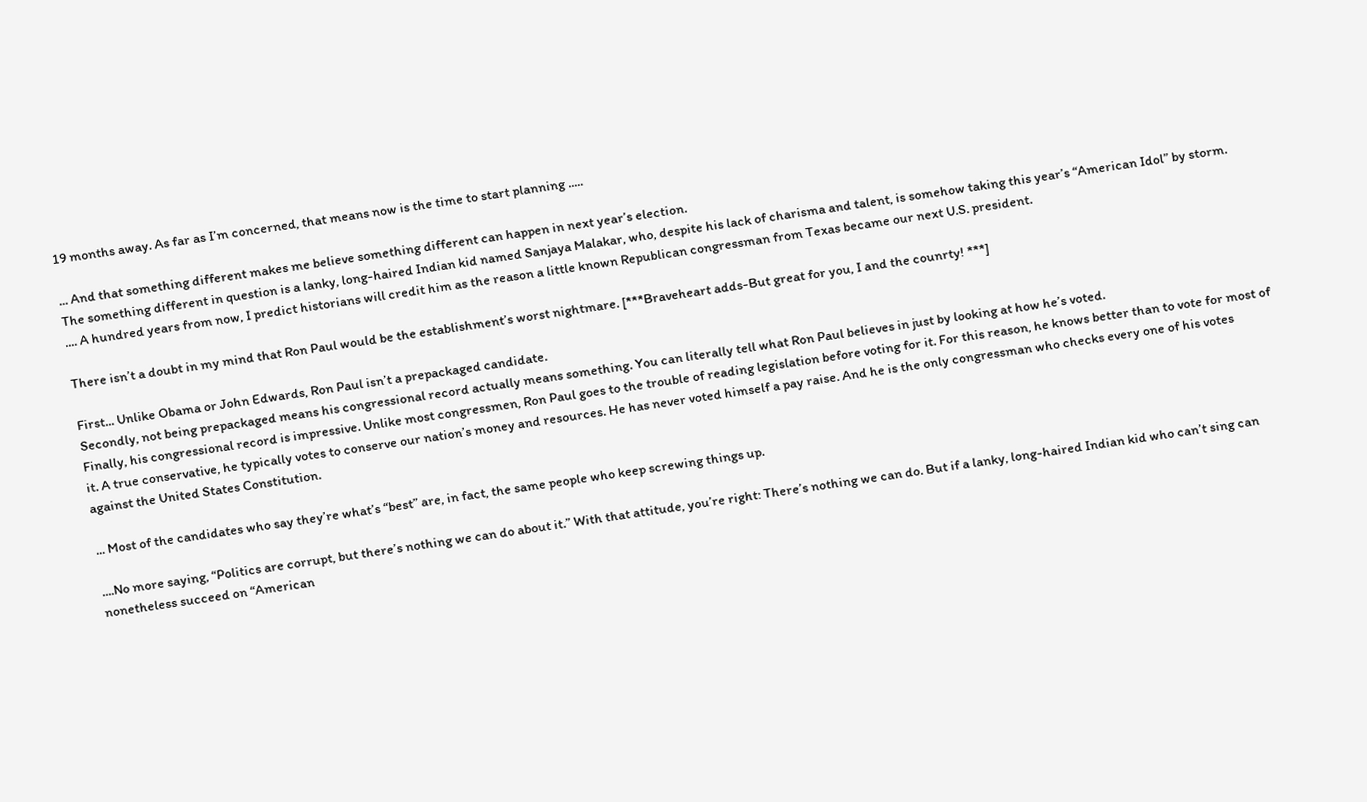19 months away. As far as I’m concerned, that means now is the time to start planning .....

... And that something different makes me believe something different can happen in next year’s election.
The something different in question is a lanky, long-haired Indian kid named Sanjaya Malakar, who, despite his lack of charisma and talent, is somehow taking this year’s “American Idol” by storm.
.... A hundred years from now, I predict historians will credit him as the reason a little known Republican congressman from Texas became our next U.S. president.

There isn’t a doubt in my mind that Ron Paul would be the establishment’s worst nightmare. [***Braveheart adds-But great for you, I and the counrty! ***]

First... Unlike Obama or John Edwards, Ron Paul isn’t a prepackaged candidate.
Secondly, not being prepackaged means his congressional record actually means something. You can literally tell what Ron Paul believes in just by looking at how he’s voted.
Finally, his congressional record is impressive. Unlike most congressmen, Ron Paul goes to the trouble of reading legislation before voting for it. For this reason, he knows better than to vote for most of it. A true conservative, he typically votes to conserve our nation’s money and resources. He has never voted himself a pay raise. And he is the only congressman who checks every one of his votes against the United States Constitution.

... Most of the candidates who say they’re what’s “best” are, in fact, the same people who keep screwing things up.

....No more saying, “Politics are corrupt, but there’s nothing we can do about it.” With that attitude, you’re right: There’s nothing we can do. But if a lanky, long-haired Indian kid who can’t sing can nonetheless succeed on “American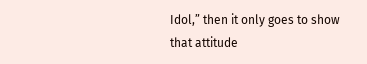Idol,” then it only goes to show that attitude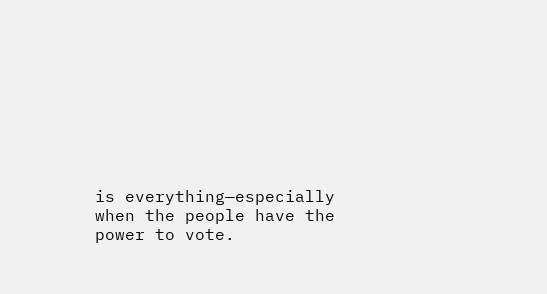is everything—especially when the people have the power to vote.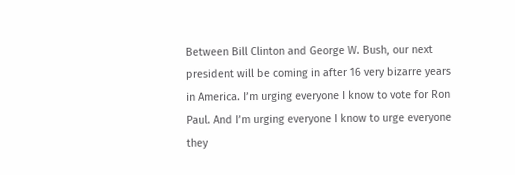Between Bill Clinton and George W. Bush, our next president will be coming in after 16 very bizarre years in America. I’m urging everyone I know to vote for Ron Paul. And I’m urging everyone I know to urge everyone they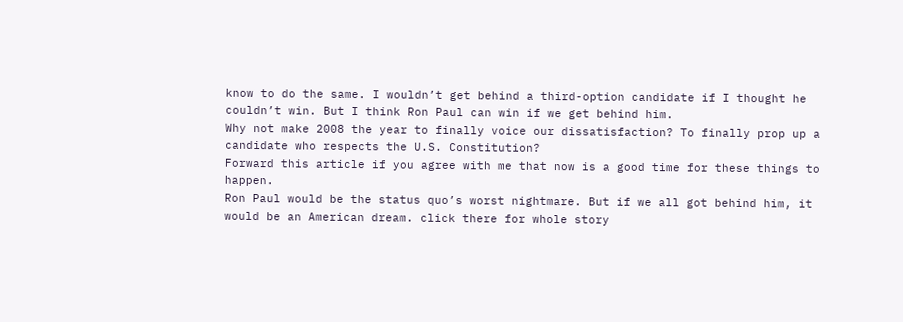know to do the same. I wouldn’t get behind a third-option candidate if I thought he couldn’t win. But I think Ron Paul can win if we get behind him.
Why not make 2008 the year to finally voice our dissatisfaction? To finally prop up a candidate who respects the U.S. Constitution?
Forward this article if you agree with me that now is a good time for these things to happen.
Ron Paul would be the status quo’s worst nightmare. But if we all got behind him, it would be an American dream. click there for whole story